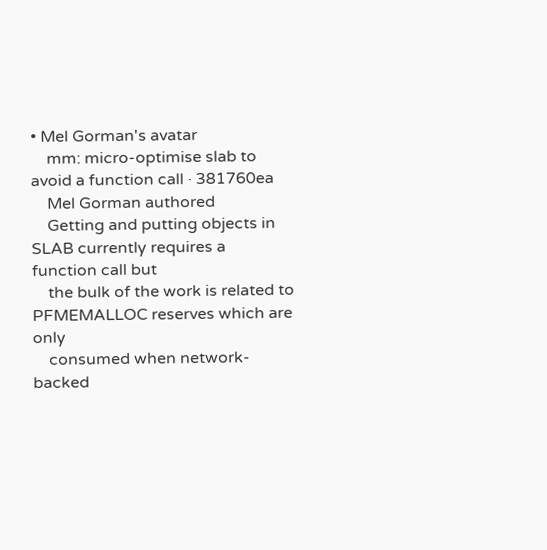• Mel Gorman's avatar
    mm: micro-optimise slab to avoid a function call · 381760ea
    Mel Gorman authored
    Getting and putting objects in SLAB currently requires a function call but
    the bulk of the work is related to PFMEMALLOC reserves which are only
    consumed when network-backed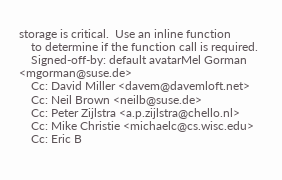storage is critical.  Use an inline function
    to determine if the function call is required.
    Signed-off-by: default avatarMel Gorman <mgorman@suse.de>
    Cc: David Miller <davem@davemloft.net>
    Cc: Neil Brown <neilb@suse.de>
    Cc: Peter Zijlstra <a.p.zijlstra@chello.nl>
    Cc: Mike Christie <michaelc@cs.wisc.edu>
    Cc: Eric B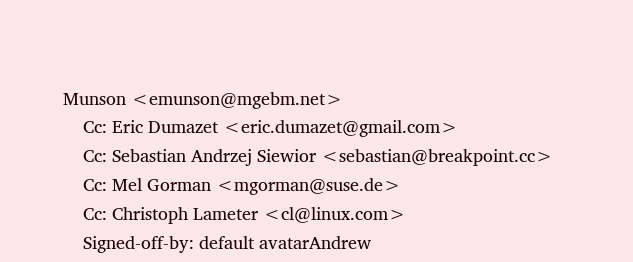Munson <emunson@mgebm.net>
    Cc: Eric Dumazet <eric.dumazet@gmail.com>
    Cc: Sebastian Andrzej Siewior <sebastian@breakpoint.cc>
    Cc: Mel Gorman <mgorman@suse.de>
    Cc: Christoph Lameter <cl@linux.com>
    Signed-off-by: default avatarAndrew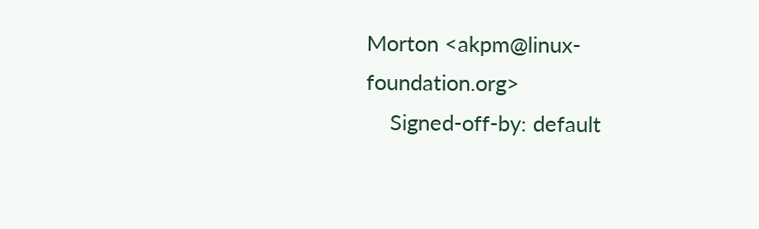Morton <akpm@linux-foundation.org>
    Signed-off-by: default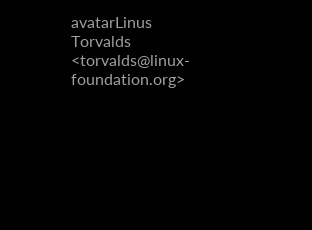avatarLinus Torvalds <torvalds@linux-foundation.org>